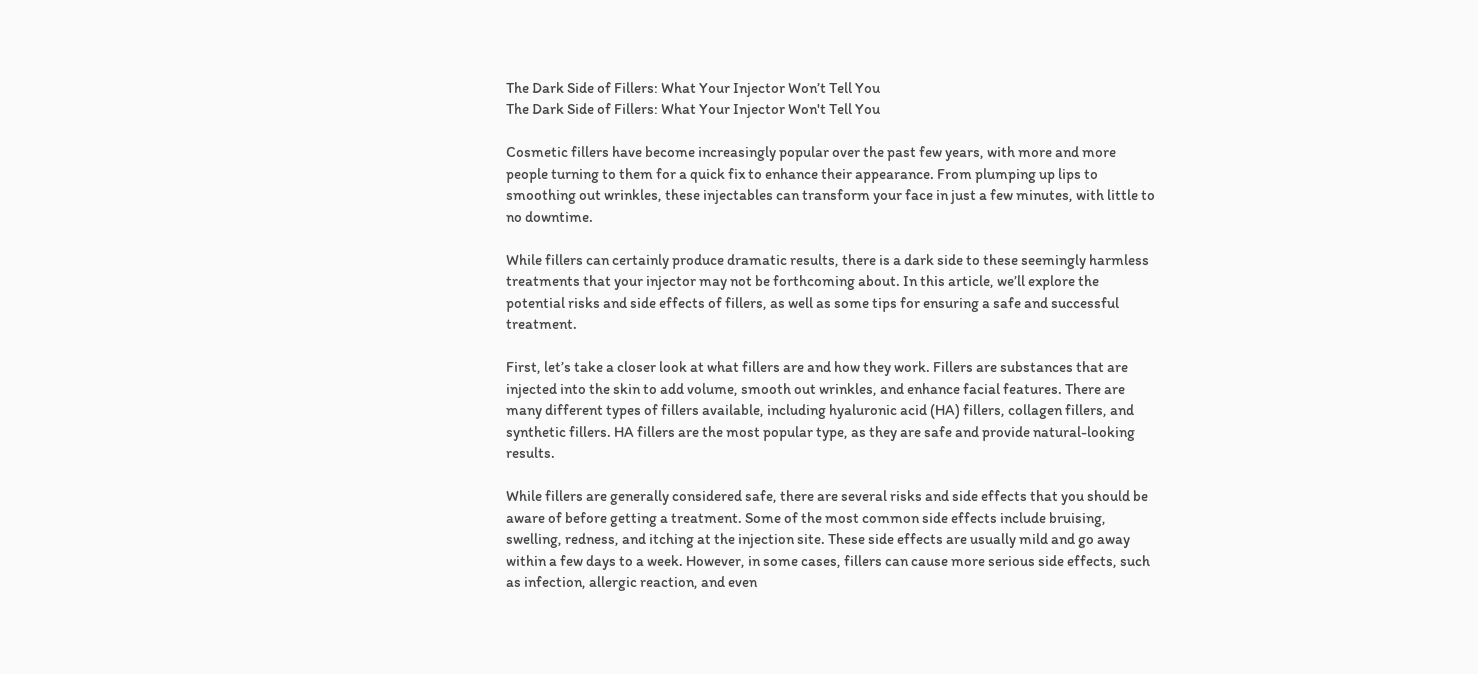The Dark Side of Fillers: What Your Injector Won’t Tell You
The Dark Side of Fillers: What Your Injector Won't Tell You

Cosmetic fillers have become increasingly popular over the past few years, with more and more people turning to them for a quick fix to enhance their appearance. From plumping up lips to smoothing out wrinkles, these injectables can transform your face in just a few minutes, with little to no downtime.

While fillers can certainly produce dramatic results, there is a dark side to these seemingly harmless treatments that your injector may not be forthcoming about. In this article, we’ll explore the potential risks and side effects of fillers, as well as some tips for ensuring a safe and successful treatment.

First, let’s take a closer look at what fillers are and how they work. Fillers are substances that are injected into the skin to add volume, smooth out wrinkles, and enhance facial features. There are many different types of fillers available, including hyaluronic acid (HA) fillers, collagen fillers, and synthetic fillers. HA fillers are the most popular type, as they are safe and provide natural-looking results.

While fillers are generally considered safe, there are several risks and side effects that you should be aware of before getting a treatment. Some of the most common side effects include bruising, swelling, redness, and itching at the injection site. These side effects are usually mild and go away within a few days to a week. However, in some cases, fillers can cause more serious side effects, such as infection, allergic reaction, and even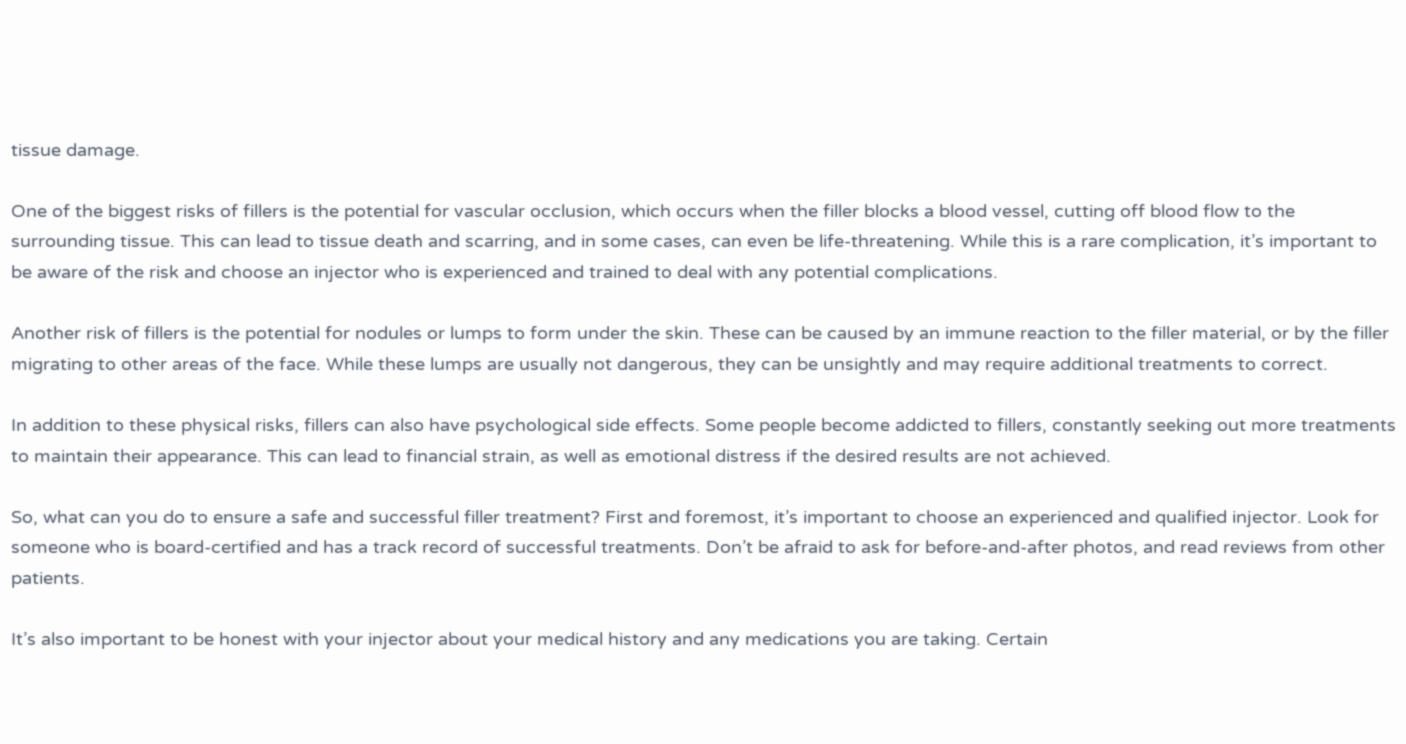tissue damage.

One of the biggest risks of fillers is the potential for vascular occlusion, which occurs when the filler blocks a blood vessel, cutting off blood flow to the surrounding tissue. This can lead to tissue death and scarring, and in some cases, can even be life-threatening. While this is a rare complication, it’s important to be aware of the risk and choose an injector who is experienced and trained to deal with any potential complications.

Another risk of fillers is the potential for nodules or lumps to form under the skin. These can be caused by an immune reaction to the filler material, or by the filler migrating to other areas of the face. While these lumps are usually not dangerous, they can be unsightly and may require additional treatments to correct.

In addition to these physical risks, fillers can also have psychological side effects. Some people become addicted to fillers, constantly seeking out more treatments to maintain their appearance. This can lead to financial strain, as well as emotional distress if the desired results are not achieved.

So, what can you do to ensure a safe and successful filler treatment? First and foremost, it’s important to choose an experienced and qualified injector. Look for someone who is board-certified and has a track record of successful treatments. Don’t be afraid to ask for before-and-after photos, and read reviews from other patients.

It’s also important to be honest with your injector about your medical history and any medications you are taking. Certain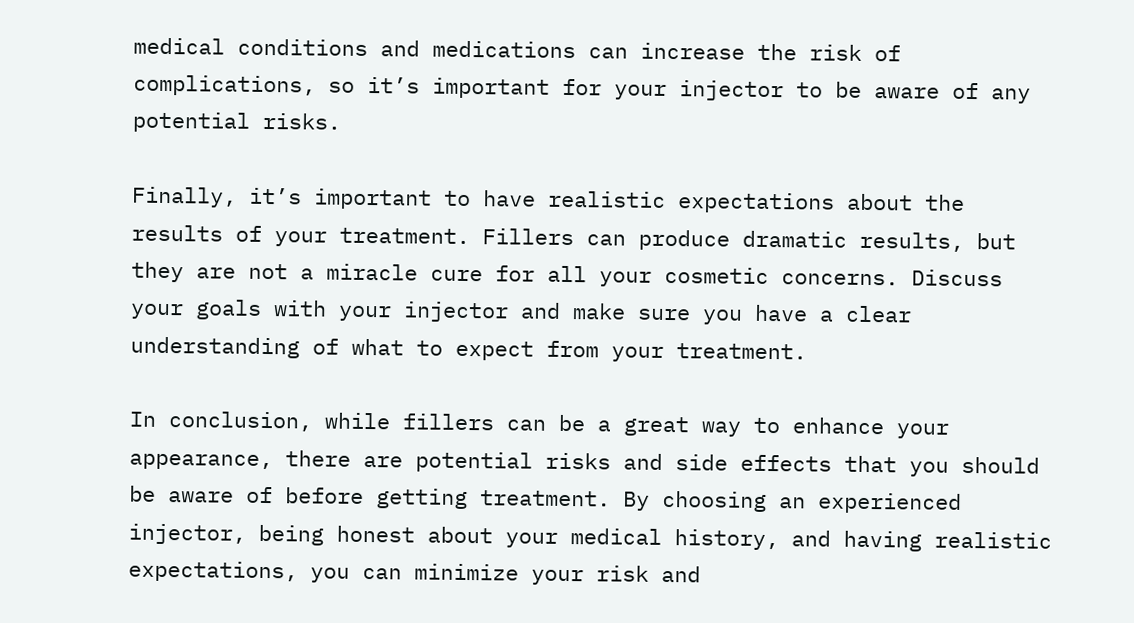medical conditions and medications can increase the risk of complications, so it’s important for your injector to be aware of any potential risks.

Finally, it’s important to have realistic expectations about the results of your treatment. Fillers can produce dramatic results, but they are not a miracle cure for all your cosmetic concerns. Discuss your goals with your injector and make sure you have a clear understanding of what to expect from your treatment.

In conclusion, while fillers can be a great way to enhance your appearance, there are potential risks and side effects that you should be aware of before getting treatment. By choosing an experienced injector, being honest about your medical history, and having realistic expectations, you can minimize your risk and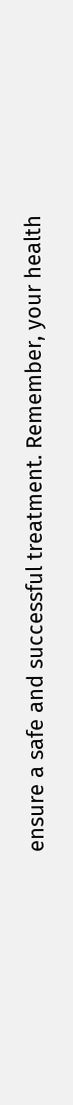ensure a safe and successful treatment. Remember, your health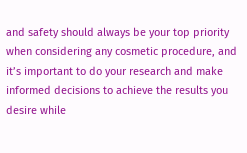and safety should always be your top priority when considering any cosmetic procedure, and it’s important to do your research and make informed decisions to achieve the results you desire while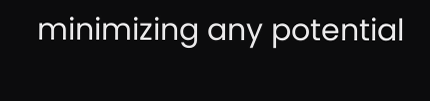minimizing any potential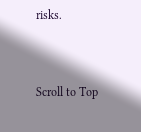risks.


Scroll to Top